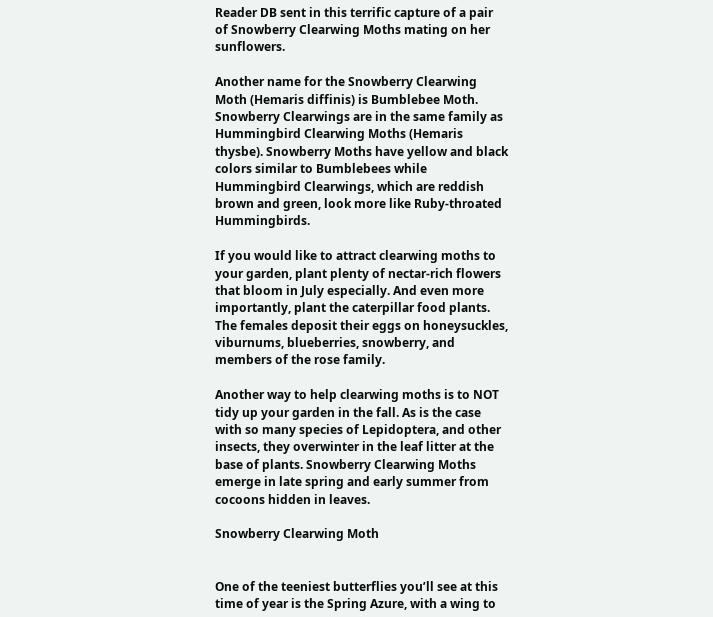Reader DB sent in this terrific capture of a pair of Snowberry Clearwing Moths mating on her sunflowers.

Another name for the Snowberry Clearwing Moth (Hemaris diffinis) is Bumblebee Moth. Snowberry Clearwings are in the same family as Hummingbird Clearwing Moths (Hemaris thysbe). Snowberry Moths have yellow and black colors similar to Bumblebees while Hummingbird Clearwings, which are reddish brown and green, look more like Ruby-throated Hummingbirds.

If you would like to attract clearwing moths to your garden, plant plenty of nectar-rich flowers that bloom in July especially. And even more importantly, plant the caterpillar food plants. The females deposit their eggs on honeysuckles, viburnums, blueberries, snowberry, and members of the rose family.

Another way to help clearwing moths is to NOT tidy up your garden in the fall. As is the case with so many species of Lepidoptera, and other insects, they overwinter in the leaf litter at the base of plants. Snowberry Clearwing Moths emerge in late spring and early summer from cocoons hidden in leaves.

Snowberry Clearwing Moth


One of the teeniest butterflies you’ll see at this time of year is the Spring Azure, with a wing to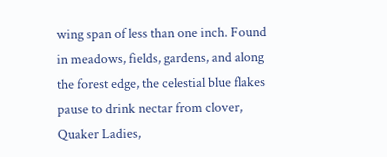wing span of less than one inch. Found in meadows, fields, gardens, and along the forest edge, the celestial blue flakes pause to drink nectar from clover, Quaker Ladies,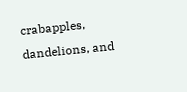crabapples, dandelions, and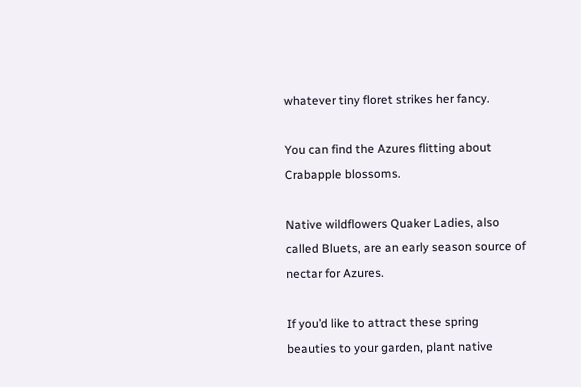whatever tiny floret strikes her fancy.

You can find the Azures flitting about Crabapple blossoms.

Native wildflowers Quaker Ladies, also called Bluets, are an early season source of nectar for Azures.

If you’d like to attract these spring beauties to your garden, plant native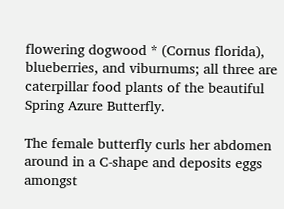flowering dogwood * (Cornus florida), blueberries, and viburnums; all three are caterpillar food plants of the beautiful Spring Azure Butterfly.

The female butterfly curls her abdomen around in a C-shape and deposits eggs amongst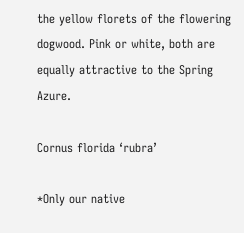the yellow florets of the flowering dogwood. Pink or white, both are equally attractive to the Spring Azure.

Cornus florida ‘rubra’

*Only our native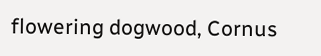flowering dogwood, Cornus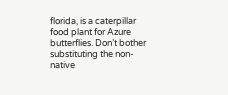florida, is a caterpillar food plant for Azure butterflies. Don’t bother substituting the non-native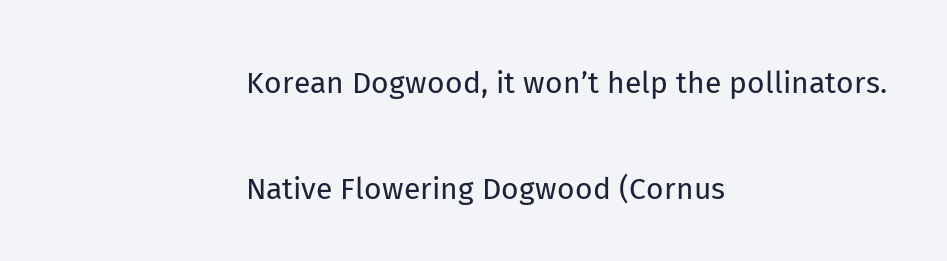Korean Dogwood, it won’t help the pollinators.

Native Flowering Dogwood (Cornus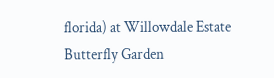florida) at Willowdale Estate Butterfly Garden